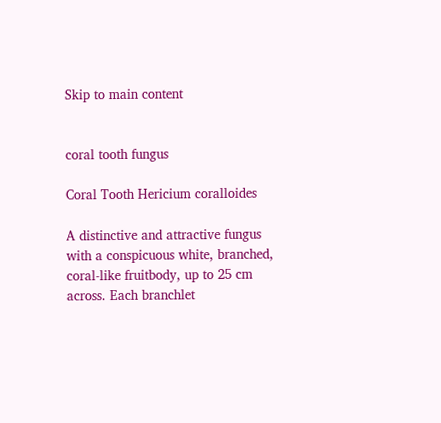Skip to main content


coral tooth fungus

Coral Tooth Hericium coralloides

A distinctive and attractive fungus with a conspicuous white, branched, coral-like fruitbody, up to 25 cm across. Each branchlet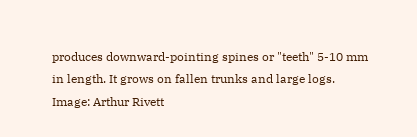produces downward-pointing spines or "teeth" 5-10 mm in length. It grows on fallen trunks and large logs. Image: Arthur Rivett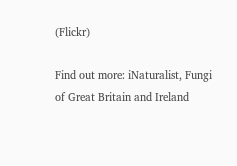(Flickr)

Find out more: iNaturalist, Fungi of Great Britain and Ireland